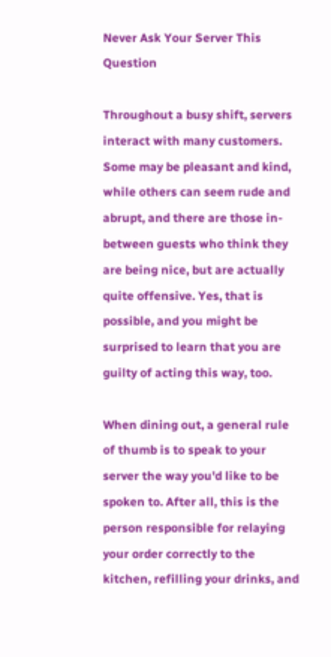Never Ask Your Server This Question

Throughout a busy shift, servers interact with many customers. Some may be pleasant and kind, while others can seem rude and abrupt, and there are those in-between guests who think they are being nice, but are actually quite offensive. Yes, that is possible, and you might be surprised to learn that you are guilty of acting this way, too.

When dining out, a general rule of thumb is to speak to your server the way you'd like to be spoken to. After all, this is the person responsible for relaying your order correctly to the kitchen, refilling your drinks, and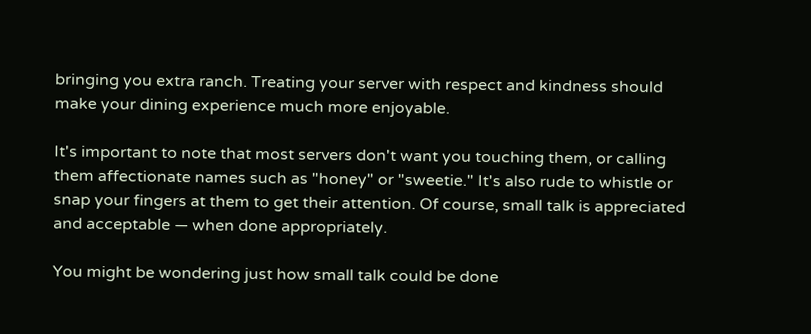bringing you extra ranch. Treating your server with respect and kindness should make your dining experience much more enjoyable.

It's important to note that most servers don't want you touching them, or calling them affectionate names such as "honey" or "sweetie." It's also rude to whistle or snap your fingers at them to get their attention. Of course, small talk is appreciated and acceptable — when done appropriately.

You might be wondering just how small talk could be done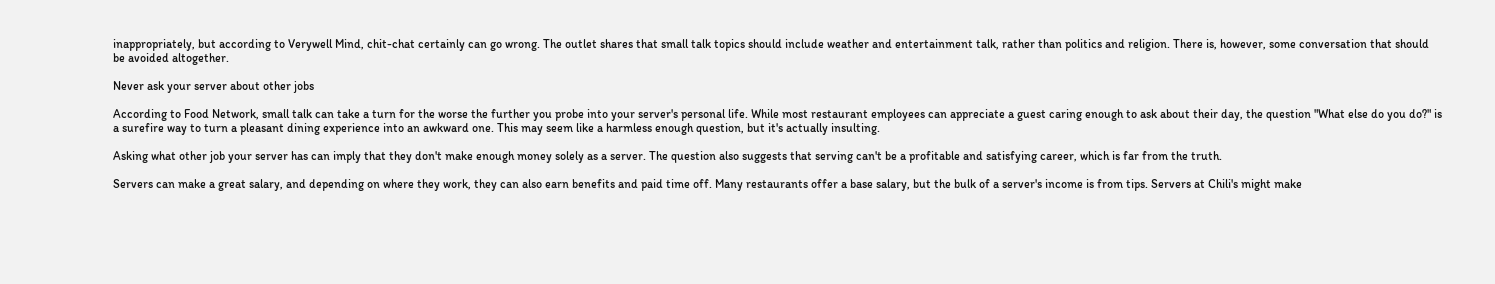inappropriately, but according to Verywell Mind, chit-chat certainly can go wrong. The outlet shares that small talk topics should include weather and entertainment talk, rather than politics and religion. There is, however, some conversation that should be avoided altogether.

Never ask your server about other jobs

According to Food Network, small talk can take a turn for the worse the further you probe into your server's personal life. While most restaurant employees can appreciate a guest caring enough to ask about their day, the question "What else do you do?" is a surefire way to turn a pleasant dining experience into an awkward one. This may seem like a harmless enough question, but it's actually insulting.

Asking what other job your server has can imply that they don't make enough money solely as a server. The question also suggests that serving can't be a profitable and satisfying career, which is far from the truth.

Servers can make a great salary, and depending on where they work, they can also earn benefits and paid time off. Many restaurants offer a base salary, but the bulk of a server's income is from tips. Servers at Chili's might make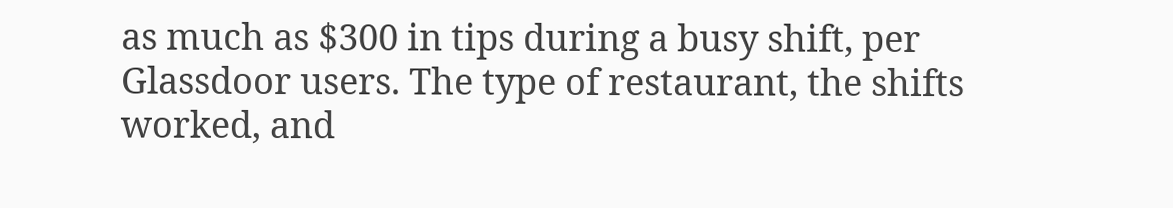as much as $300 in tips during a busy shift, per Glassdoor users. The type of restaurant, the shifts worked, and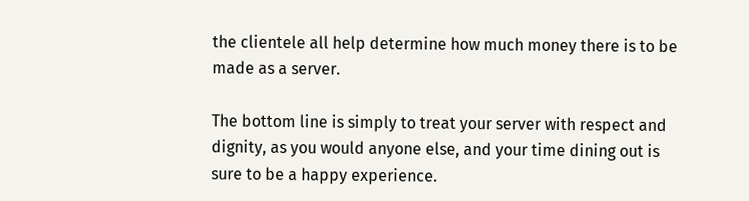the clientele all help determine how much money there is to be made as a server.

The bottom line is simply to treat your server with respect and dignity, as you would anyone else, and your time dining out is sure to be a happy experience.